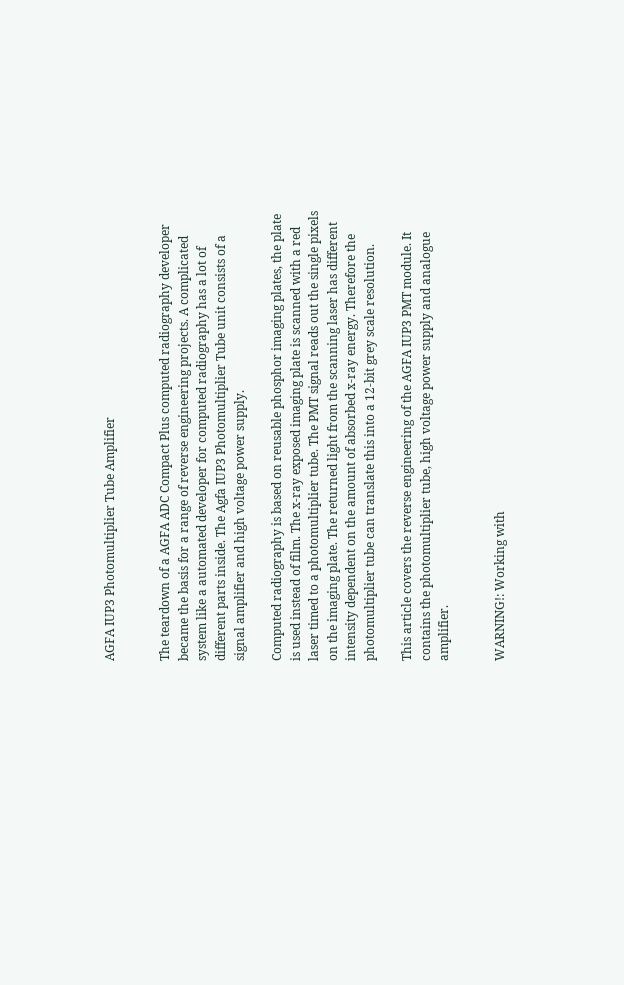AGFA IUP3 Photomultiplier Tube Amplifier


The teardown of a AGFA ADC Compact Plus computed radiography developer became the basis for a range of reverse engineering projects. A complicated system like a automated developer for computed radiography has a lot of different parts inside. The Agfa IUP3 Photomultiplier Tube unit consists of a signal amplifier and high voltage power supply.

Computed radiography is based on reusable phosphor imaging plates, the plate is used instead of film. The x-ray exposed imaging plate is scanned with a red laser timed to a photomultiplier tube. The PMT signal reads out the single pixels on the imaging plate. The returned light from the scanning laser has different intensity dependent on the amount of absorbed x-ray energy. Therefore the photomultiplier tube can translate this into a 12-bit grey scale resolution.

This article covers the reverse engineering of the AGFA IUP3 PMT module. It contains the photomultiplier tube, high voltage power supply and analogue amplifier.


WARNING!: Working with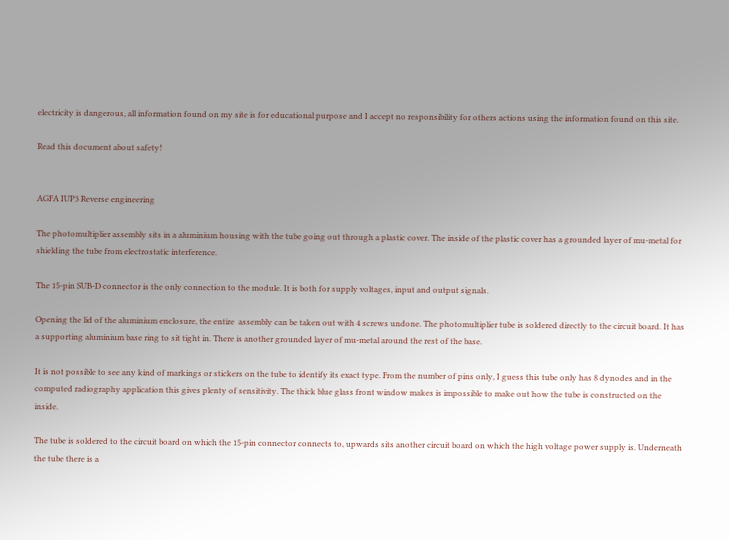electricity is dangerous, all information found on my site is for educational purpose and I accept no responsibility for others actions using the information found on this site.

Read this document about safety!


AGFA IUP3 Reverse engineering

The photomultiplier assembly sits in a aluminium housing with the tube going out through a plastic cover. The inside of the plastic cover has a grounded layer of mu-metal for shielding the tube from electrostatic interference.

The 15-pin SUB-D connector is the only connection to the module. It is both for supply voltages, input and output signals.

Opening the lid of the aluminium enclosure, the entire  assembly can be taken out with 4 screws undone. The photomultiplier tube is soldered directly to the circuit board. It has a supporting aluminium base ring to sit tight in. There is another grounded layer of mu-metal around the rest of the base.

It is not possible to see any kind of markings or stickers on the tube to identify its exact type. From the number of pins only, I guess this tube only has 8 dynodes and in the computed radiography application this gives plenty of sensitivity. The thick blue glass front window makes is impossible to make out how the tube is constructed on the inside.

The tube is soldered to the circuit board on which the 15-pin connector connects to, upwards sits another circuit board on which the high voltage power supply is. Underneath the tube there is a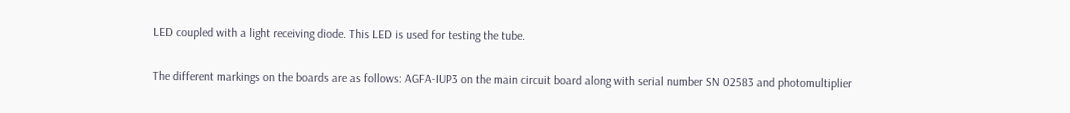LED coupled with a light receiving diode. This LED is used for testing the tube.

The different markings on the boards are as follows: AGFA-IUP3 on the main circuit board along with serial number SN 02583 and photomultiplier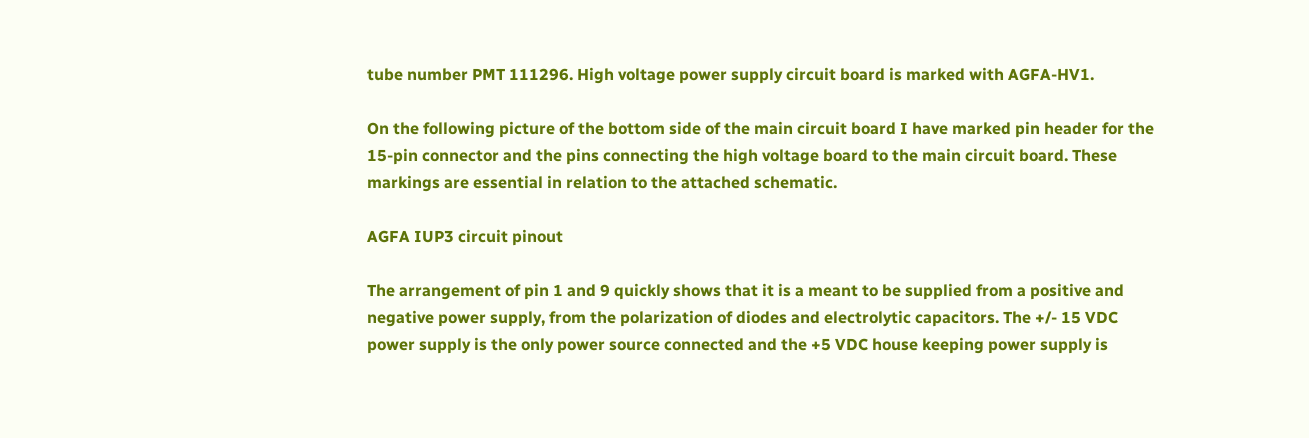tube number PMT 111296. High voltage power supply circuit board is marked with AGFA-HV1.

On the following picture of the bottom side of the main circuit board I have marked pin header for the 15-pin connector and the pins connecting the high voltage board to the main circuit board. These markings are essential in relation to the attached schematic.

AGFA IUP3 circuit pinout

The arrangement of pin 1 and 9 quickly shows that it is a meant to be supplied from a positive and negative power supply, from the polarization of diodes and electrolytic capacitors. The +/- 15 VDC power supply is the only power source connected and the +5 VDC house keeping power supply is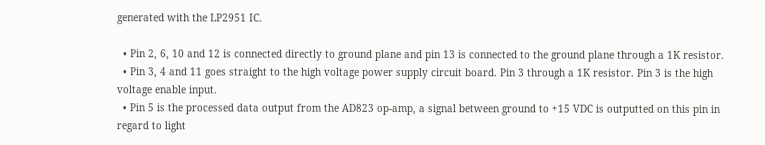generated with the LP2951 IC.

  • Pin 2, 6, 10 and 12 is connected directly to ground plane and pin 13 is connected to the ground plane through a 1K resistor.
  • Pin 3, 4 and 11 goes straight to the high voltage power supply circuit board. Pin 3 through a 1K resistor. Pin 3 is the high voltage enable input.
  • Pin 5 is the processed data output from the AD823 op-amp, a signal between ground to +15 VDC is outputted on this pin in regard to light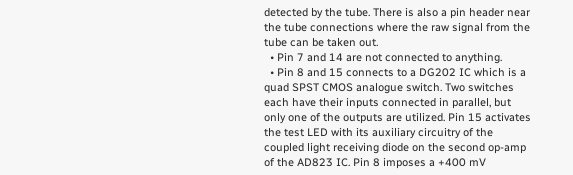detected by the tube. There is also a pin header near the tube connections where the raw signal from the tube can be taken out.
  • Pin 7 and 14 are not connected to anything.
  • Pin 8 and 15 connects to a DG202 IC which is a quad SPST CMOS analogue switch. Two switches each have their inputs connected in parallel, but only one of the outputs are utilized. Pin 15 activates the test LED with its auxiliary circuitry of the coupled light receiving diode on the second op-amp of the AD823 IC. Pin 8 imposes a +400 mV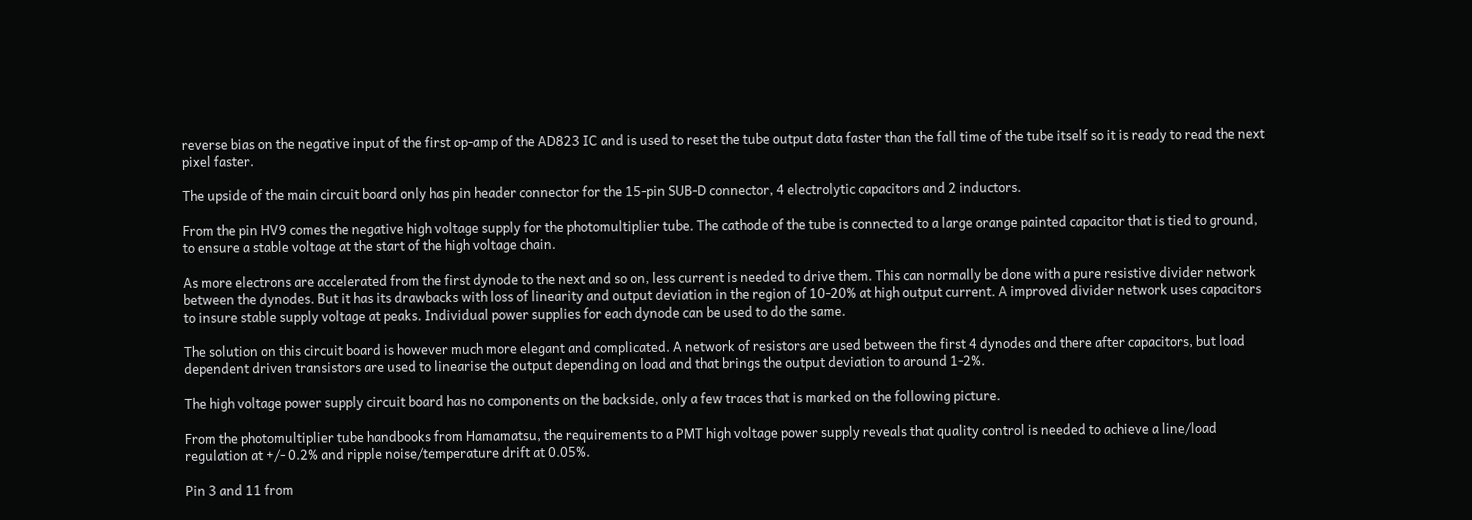reverse bias on the negative input of the first op-amp of the AD823 IC and is used to reset the tube output data faster than the fall time of the tube itself so it is ready to read the next pixel faster.

The upside of the main circuit board only has pin header connector for the 15-pin SUB-D connector, 4 electrolytic capacitors and 2 inductors.

From the pin HV9 comes the negative high voltage supply for the photomultiplier tube. The cathode of the tube is connected to a large orange painted capacitor that is tied to ground, to ensure a stable voltage at the start of the high voltage chain.

As more electrons are accelerated from the first dynode to the next and so on, less current is needed to drive them. This can normally be done with a pure resistive divider network between the dynodes. But it has its drawbacks with loss of linearity and output deviation in the region of 10-20% at high output current. A improved divider network uses capacitors to insure stable supply voltage at peaks. Individual power supplies for each dynode can be used to do the same.

The solution on this circuit board is however much more elegant and complicated. A network of resistors are used between the first 4 dynodes and there after capacitors, but load dependent driven transistors are used to linearise the output depending on load and that brings the output deviation to around 1-2%.

The high voltage power supply circuit board has no components on the backside, only a few traces that is marked on the following picture.

From the photomultiplier tube handbooks from Hamamatsu, the requirements to a PMT high voltage power supply reveals that quality control is needed to achieve a line/load regulation at +/- 0.2% and ripple noise/temperature drift at 0.05%.

Pin 3 and 11 from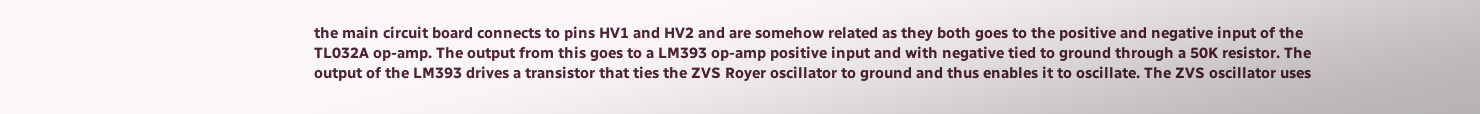the main circuit board connects to pins HV1 and HV2 and are somehow related as they both goes to the positive and negative input of the TL032A op-amp. The output from this goes to a LM393 op-amp positive input and with negative tied to ground through a 50K resistor. The output of the LM393 drives a transistor that ties the ZVS Royer oscillator to ground and thus enables it to oscillate. The ZVS oscillator uses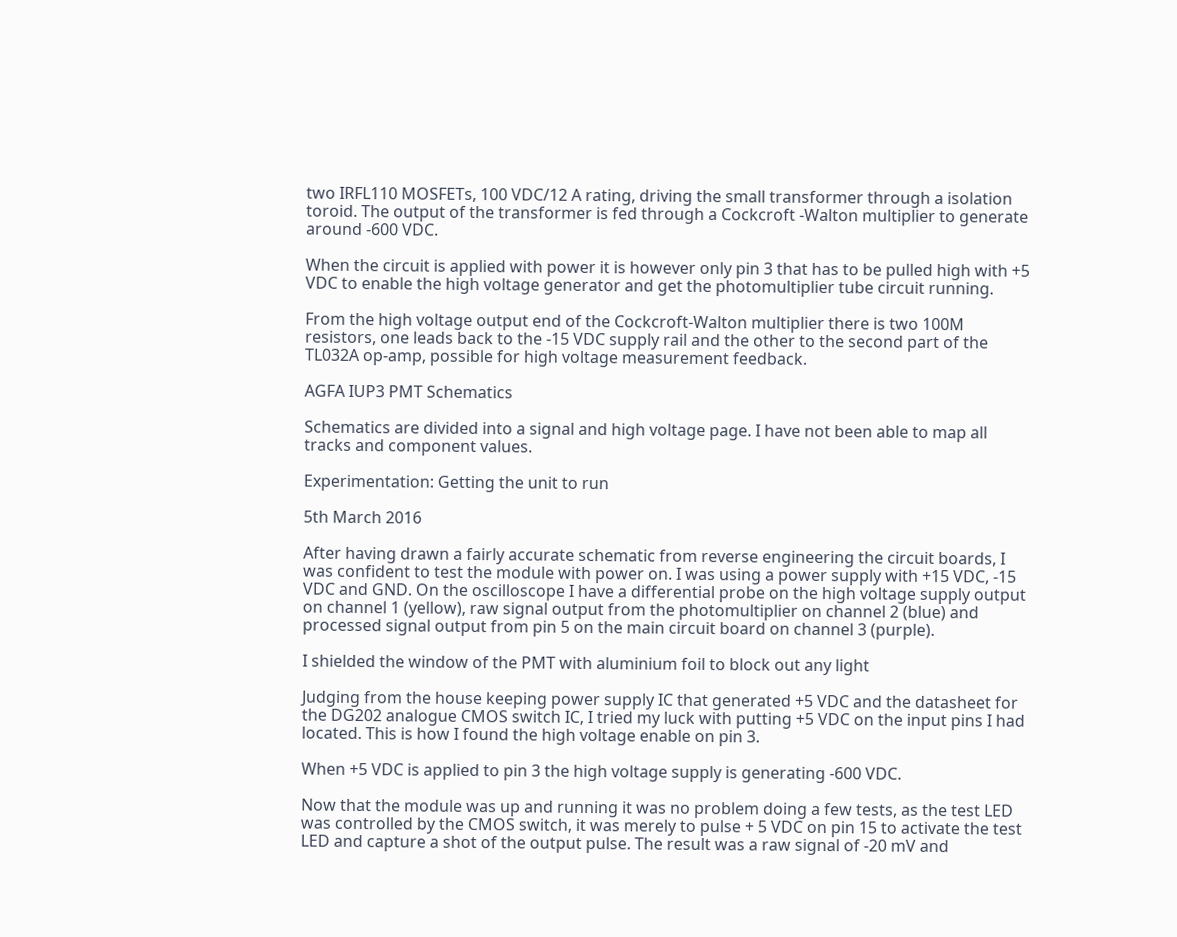two IRFL110 MOSFETs, 100 VDC/12 A rating, driving the small transformer through a isolation toroid. The output of the transformer is fed through a Cockcroft -Walton multiplier to generate around -600 VDC.

When the circuit is applied with power it is however only pin 3 that has to be pulled high with +5 VDC to enable the high voltage generator and get the photomultiplier tube circuit running.

From the high voltage output end of the Cockcroft-Walton multiplier there is two 100M resistors, one leads back to the -15 VDC supply rail and the other to the second part of the TL032A op-amp, possible for high voltage measurement feedback.

AGFA IUP3 PMT Schematics

Schematics are divided into a signal and high voltage page. I have not been able to map all tracks and component values.

Experimentation: Getting the unit to run

5th March 2016

After having drawn a fairly accurate schematic from reverse engineering the circuit boards, I was confident to test the module with power on. I was using a power supply with +15 VDC, -15 VDC and GND. On the oscilloscope I have a differential probe on the high voltage supply output on channel 1 (yellow), raw signal output from the photomultiplier on channel 2 (blue) and processed signal output from pin 5 on the main circuit board on channel 3 (purple).

I shielded the window of the PMT with aluminium foil to block out any light

Judging from the house keeping power supply IC that generated +5 VDC and the datasheet for the DG202 analogue CMOS switch IC, I tried my luck with putting +5 VDC on the input pins I had located. This is how I found the high voltage enable on pin 3.

When +5 VDC is applied to pin 3 the high voltage supply is generating -600 VDC.

Now that the module was up and running it was no problem doing a few tests, as the test LED was controlled by the CMOS switch, it was merely to pulse + 5 VDC on pin 15 to activate the test LED and capture a shot of the output pulse. The result was a raw signal of -20 mV and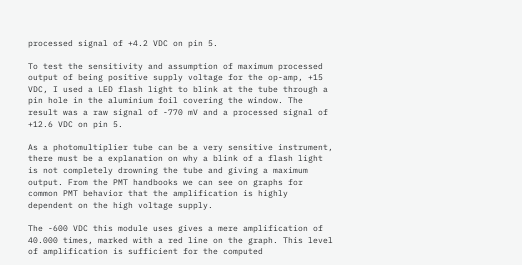processed signal of +4.2 VDC on pin 5.

To test the sensitivity and assumption of maximum processed output of being positive supply voltage for the op-amp, +15 VDC, I used a LED flash light to blink at the tube through a pin hole in the aluminium foil covering the window. The result was a raw signal of -770 mV and a processed signal of +12.6 VDC on pin 5.

As a photomultiplier tube can be a very sensitive instrument, there must be a explanation on why a blink of a flash light is not completely drowning the tube and giving a maximum output. From the PMT handbooks we can see on graphs for common PMT behavior that the amplification is highly dependent on the high voltage supply.

The -600 VDC this module uses gives a mere amplification of 40.000 times, marked with a red line on the graph. This level of amplification is sufficient for the computed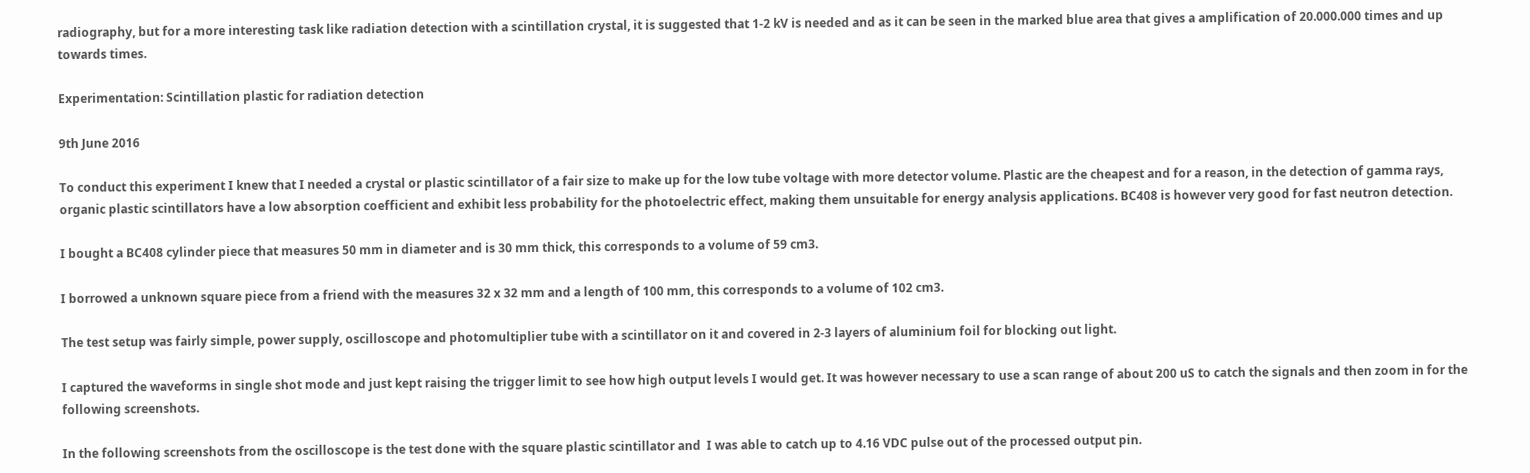radiography, but for a more interesting task like radiation detection with a scintillation crystal, it is suggested that 1-2 kV is needed and as it can be seen in the marked blue area that gives a amplification of 20.000.000 times and up towards times.

Experimentation: Scintillation plastic for radiation detection

9th June 2016

To conduct this experiment I knew that I needed a crystal or plastic scintillator of a fair size to make up for the low tube voltage with more detector volume. Plastic are the cheapest and for a reason, in the detection of gamma rays, organic plastic scintillators have a low absorption coefficient and exhibit less probability for the photoelectric effect, making them unsuitable for energy analysis applications. BC408 is however very good for fast neutron detection.

I bought a BC408 cylinder piece that measures 50 mm in diameter and is 30 mm thick, this corresponds to a volume of 59 cm3.

I borrowed a unknown square piece from a friend with the measures 32 x 32 mm and a length of 100 mm, this corresponds to a volume of 102 cm3.

The test setup was fairly simple, power supply, oscilloscope and photomultiplier tube with a scintillator on it and covered in 2-3 layers of aluminium foil for blocking out light.

I captured the waveforms in single shot mode and just kept raising the trigger limit to see how high output levels I would get. It was however necessary to use a scan range of about 200 uS to catch the signals and then zoom in for the following screenshots.

In the following screenshots from the oscilloscope is the test done with the square plastic scintillator and  I was able to catch up to 4.16 VDC pulse out of the processed output pin.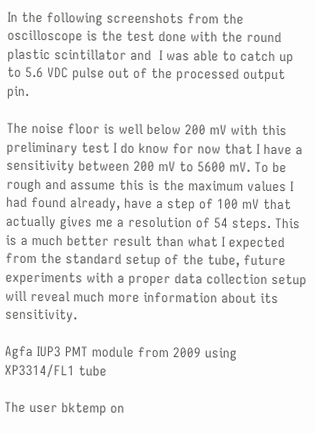In the following screenshots from the oscilloscope is the test done with the round plastic scintillator and  I was able to catch up to 5.6 VDC pulse out of the processed output pin.

The noise floor is well below 200 mV with this preliminary test I do know for now that I have a sensitivity between 200 mV to 5600 mV. To be rough and assume this is the maximum values I had found already, have a step of 100 mV that actually gives me a resolution of 54 steps. This is a much better result than what I expected from the standard setup of the tube, future experiments with a proper data collection setup will reveal much more information about its sensitivity.

Agfa IUP3 PMT module from 2009 using XP3314/FL1 tube

The user bktemp on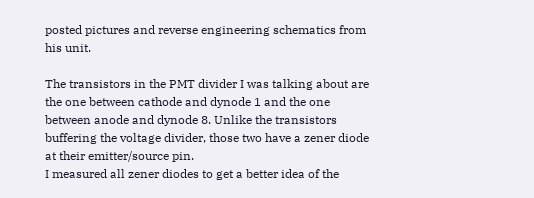posted pictures and reverse engineering schematics from his unit.

The transistors in the PMT divider I was talking about are the one between cathode and dynode 1 and the one between anode and dynode 8. Unlike the transistors buffering the voltage divider, those two have a zener diode at their emitter/source pin.
I measured all zener diodes to get a better idea of the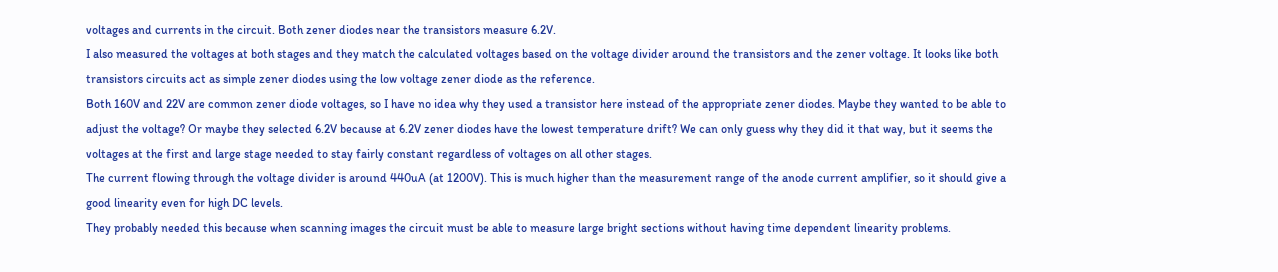voltages and currents in the circuit. Both zener diodes near the transistors measure 6.2V.
I also measured the voltages at both stages and they match the calculated voltages based on the voltage divider around the transistors and the zener voltage. It looks like both transistors circuits act as simple zener diodes using the low voltage zener diode as the reference.
Both 160V and 22V are common zener diode voltages, so I have no idea why they used a transistor here instead of the appropriate zener diodes. Maybe they wanted to be able to adjust the voltage? Or maybe they selected 6.2V because at 6.2V zener diodes have the lowest temperature drift? We can only guess why they did it that way, but it seems the voltages at the first and large stage needed to stay fairly constant regardless of voltages on all other stages.
The current flowing through the voltage divider is around 440uA (at 1200V). This is much higher than the measurement range of the anode current amplifier, so it should give a good linearity even for high DC levels.
They probably needed this because when scanning images the circuit must be able to measure large bright sections without having time dependent linearity problems.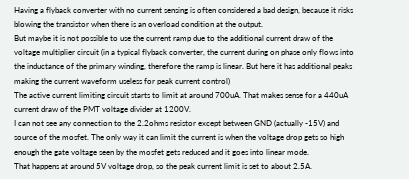Having a flyback converter with no current sensing is often considered a bad design, because it risks blowing the transistor when there is an overload condition at the output.
But maybe it is not possible to use the current ramp due to the additional current draw of the voltage multiplier circuit (in a typical flyback converter, the current during on phase only flows into the inductance of the primary winding, therefore the ramp is linear. But here it has additional peaks making the current waveform useless for peak current control)
The active current limiting circuit starts to limit at around 700uA. That makes sense for a 440uA current draw of the PMT voltage divider at 1200V.
I can not see any connection to the 2.2ohms resistor except between GND (actually -15V) and source of the mosfet. The only way it can limit the current is when the voltage drop gets so high enough the gate voltage seen by the mosfet gets reduced and it goes into linear mode.
That happens at around 5V voltage drop, so the peak current limit is set to about 2.5A.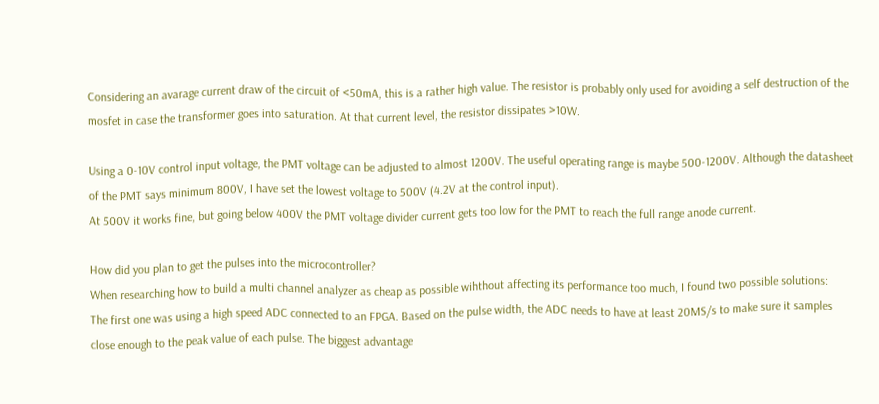Considering an avarage current draw of the circuit of <50mA, this is a rather high value. The resistor is probably only used for avoiding a self destruction of the mosfet in case the transformer goes into saturation. At that current level, the resistor dissipates >10W.

Using a 0-10V control input voltage, the PMT voltage can be adjusted to almost 1200V. The useful operating range is maybe 500-1200V. Although the datasheet of the PMT says minimum 800V, I have set the lowest voltage to 500V (4.2V at the control input).
At 500V it works fine, but going below 400V the PMT voltage divider current gets too low for the PMT to reach the full range anode current.

How did you plan to get the pulses into the microcontroller?
When researching how to build a multi channel analyzer as cheap as possible wihthout affecting its performance too much, I found two possible solutions:
The first one was using a high speed ADC connected to an FPGA. Based on the pulse width, the ADC needs to have at least 20MS/s to make sure it samples close enough to the peak value of each pulse. The biggest advantage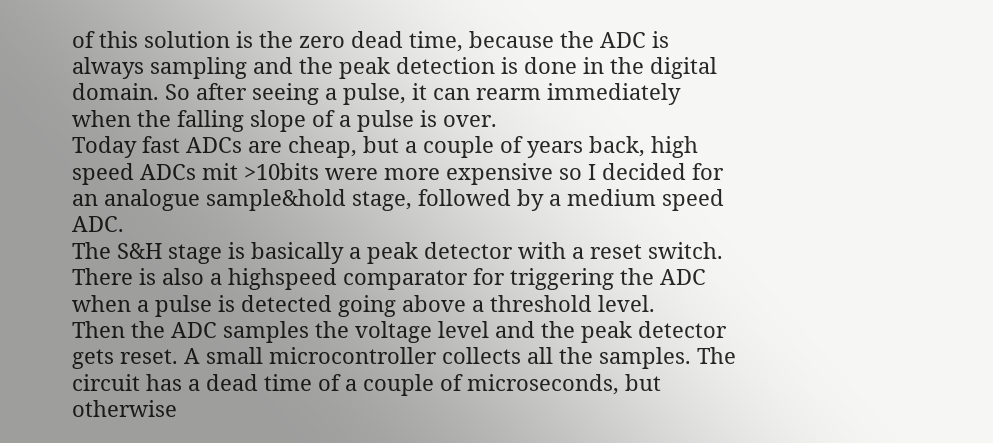of this solution is the zero dead time, because the ADC is always sampling and the peak detection is done in the digital domain. So after seeing a pulse, it can rearm immediately when the falling slope of a pulse is over.
Today fast ADCs are cheap, but a couple of years back, high speed ADCs mit >10bits were more expensive so I decided for an analogue sample&hold stage, followed by a medium speed ADC.
The S&H stage is basically a peak detector with a reset switch. There is also a highspeed comparator for triggering the ADC when a pulse is detected going above a threshold level.
Then the ADC samples the voltage level and the peak detector gets reset. A small microcontroller collects all the samples. The circuit has a dead time of a couple of microseconds, but otherwise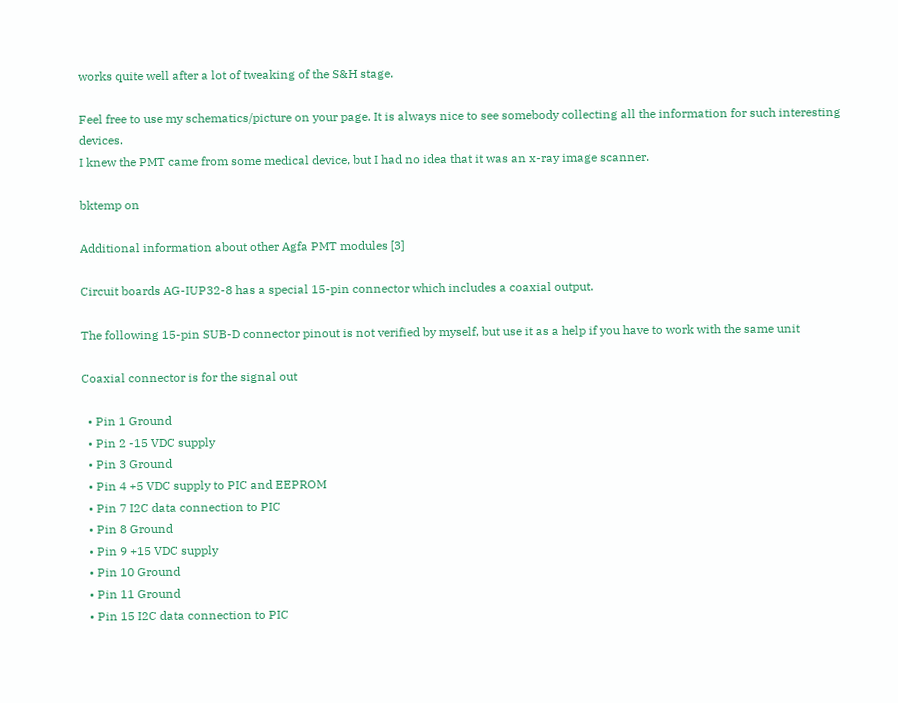works quite well after a lot of tweaking of the S&H stage.

Feel free to use my schematics/picture on your page. It is always nice to see somebody collecting all the information for such interesting devices.
I knew the PMT came from some medical device, but I had no idea that it was an x-ray image scanner.

bktemp on

Additional information about other Agfa PMT modules [3]

Circuit boards AG-IUP32-8 has a special 15-pin connector which includes a coaxial output.

The following 15-pin SUB-D connector pinout is not verified by myself, but use it as a help if you have to work with the same unit

Coaxial connector is for the signal out

  • Pin 1 Ground
  • Pin 2 -15 VDC supply
  • Pin 3 Ground
  • Pin 4 +5 VDC supply to PIC and EEPROM
  • Pin 7 I2C data connection to PIC
  • Pin 8 Ground
  • Pin 9 +15 VDC supply
  • Pin 10 Ground
  • Pin 11 Ground
  • Pin 15 I2C data connection to PIC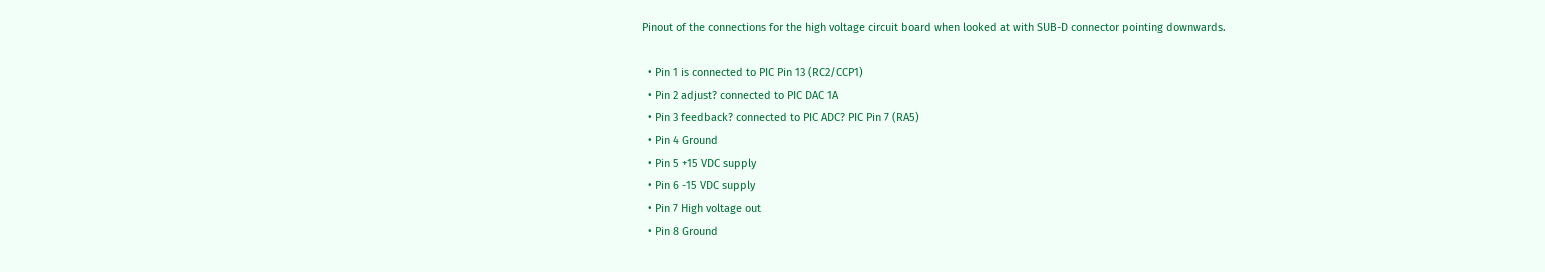Pinout of the connections for the high voltage circuit board when looked at with SUB-D connector pointing downwards.

  • Pin 1 is connected to PIC Pin 13 (RC2/CCP1)
  • Pin 2 adjust? connected to PIC DAC 1A
  • Pin 3 feedback? connected to PIC ADC? PIC Pin 7 (RA5)
  • Pin 4 Ground
  • Pin 5 +15 VDC supply
  • Pin 6 -15 VDC supply
  • Pin 7 High voltage out
  • Pin 8 Ground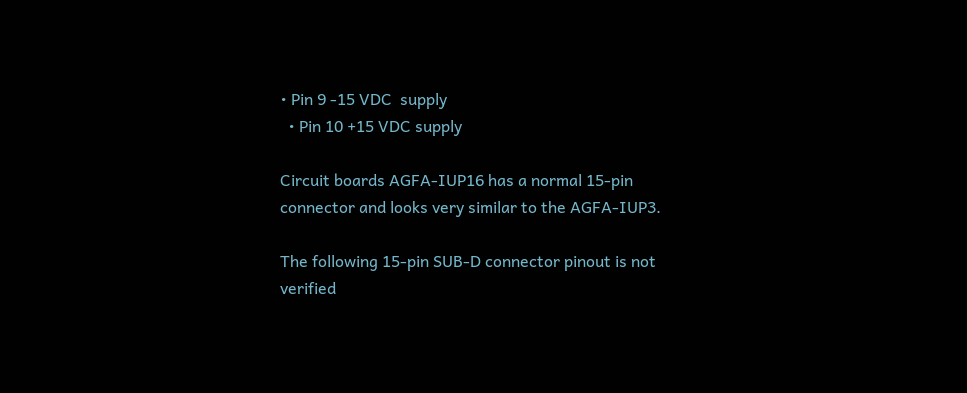• Pin 9 -15 VDC  supply
  • Pin 10 +15 VDC supply

Circuit boards AGFA-IUP16 has a normal 15-pin connector and looks very similar to the AGFA-IUP3.

The following 15-pin SUB-D connector pinout is not verified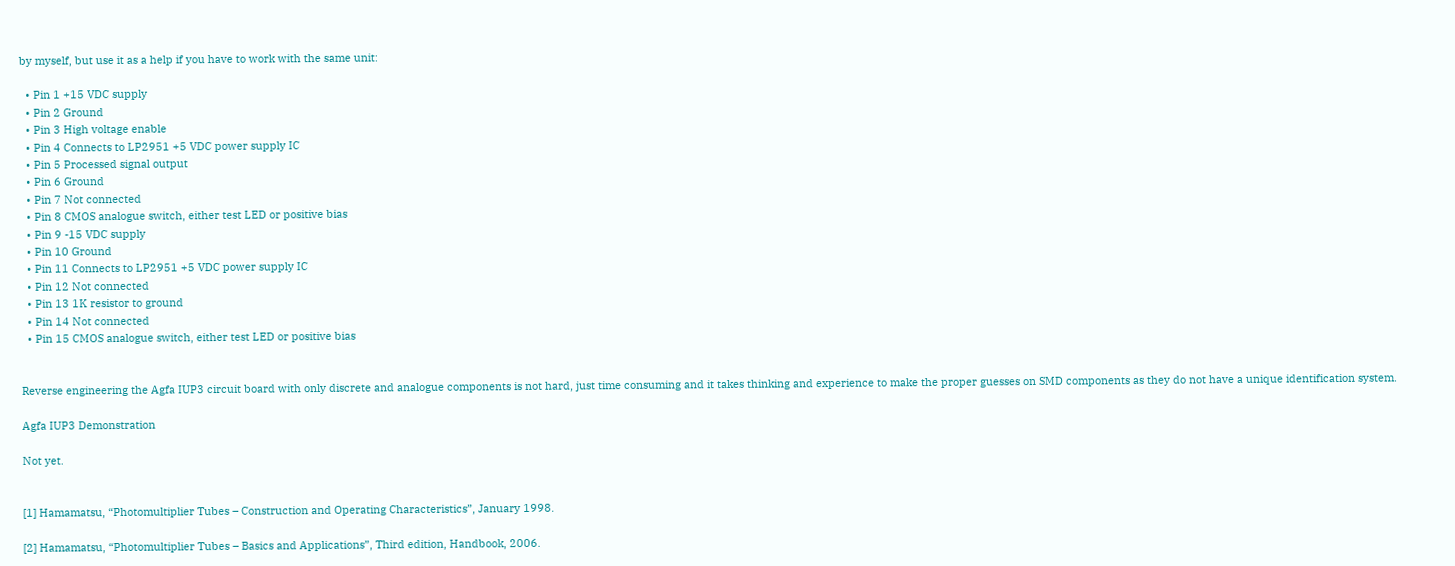by myself, but use it as a help if you have to work with the same unit:

  • Pin 1 +15 VDC supply
  • Pin 2 Ground
  • Pin 3 High voltage enable
  • Pin 4 Connects to LP2951 +5 VDC power supply IC
  • Pin 5 Processed signal output
  • Pin 6 Ground
  • Pin 7 Not connected
  • Pin 8 CMOS analogue switch, either test LED or positive bias
  • Pin 9 -15 VDC supply
  • Pin 10 Ground
  • Pin 11 Connects to LP2951 +5 VDC power supply IC
  • Pin 12 Not connected
  • Pin 13 1K resistor to ground
  • Pin 14 Not connected
  • Pin 15 CMOS analogue switch, either test LED or positive bias


Reverse engineering the Agfa IUP3 circuit board with only discrete and analogue components is not hard, just time consuming and it takes thinking and experience to make the proper guesses on SMD components as they do not have a unique identification system.

Agfa IUP3 Demonstration

Not yet.


[1] Hamamatsu, “Photomultiplier Tubes – Construction and Operating Characteristics”, January 1998.

[2] Hamamatsu, “Photomultiplier Tubes – Basics and Applications”, Third edition, Handbook, 2006.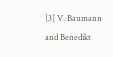[3] V. Baumann and Benedikt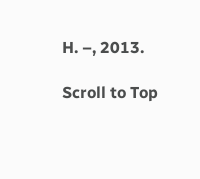H. –, 2013.

Scroll to Top